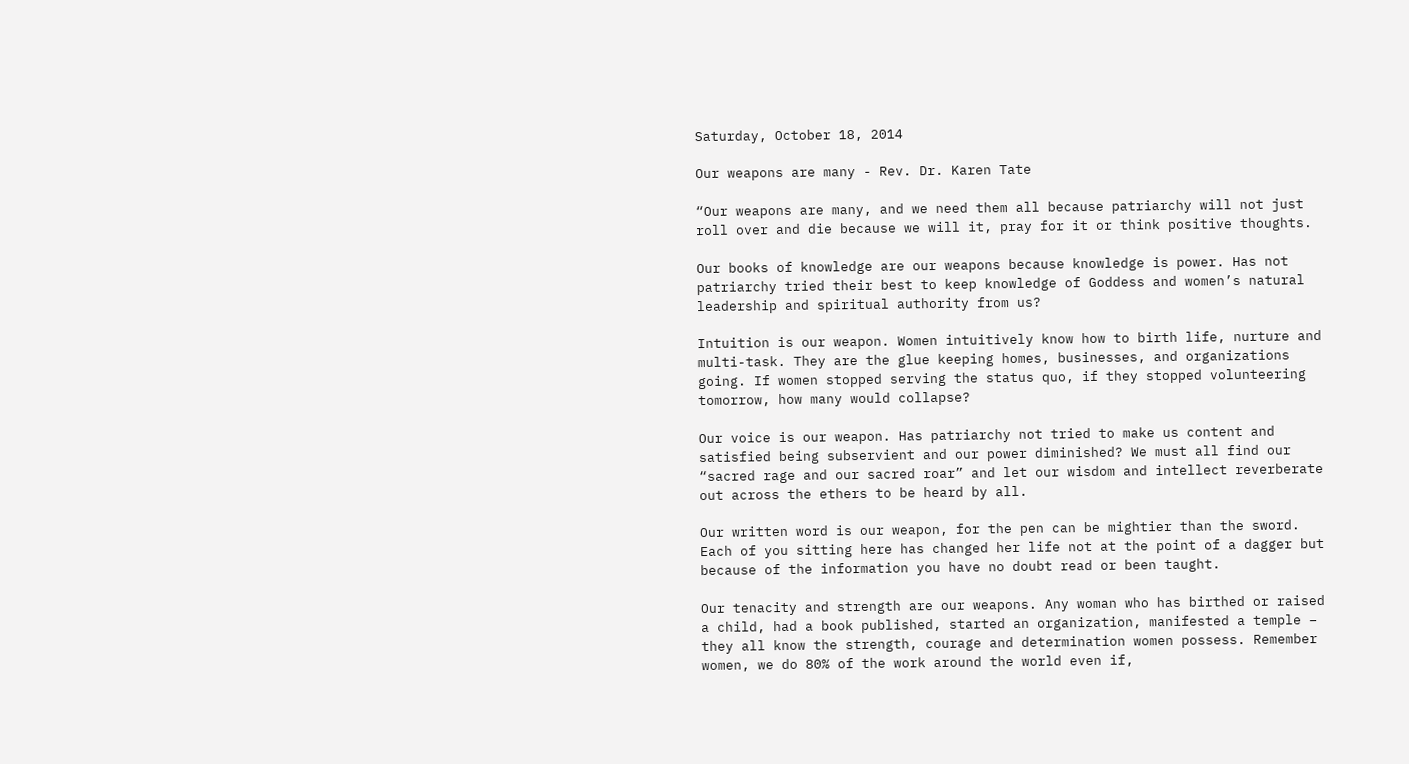Saturday, October 18, 2014

Our weapons are many - Rev. Dr. Karen Tate

“Our weapons are many, and we need them all because patriarchy will not just roll over and die because we will it, pray for it or think positive thoughts.

Our books of knowledge are our weapons because knowledge is power. Has not patriarchy tried their best to keep knowledge of Goddess and women’s natural leadership and spiritual authority from us?

Intuition is our weapon. Women intuitively know how to birth life, nurture and multi-task. They are the glue keeping homes, businesses, and organizations going. If women stopped serving the status quo, if they stopped volunteering tomorrow, how many would collapse?

Our voice is our weapon. Has patriarchy not tried to make us content and satisfied being subservient and our power diminished? We must all find our “sacred rage and our sacred roar” and let our wisdom and intellect reverberate out across the ethers to be heard by all.

Our written word is our weapon, for the pen can be mightier than the sword. Each of you sitting here has changed her life not at the point of a dagger but because of the information you have no doubt read or been taught.

Our tenacity and strength are our weapons. Any woman who has birthed or raised a child, had a book published, started an organization, manifested a temple – they all know the strength, courage and determination women possess. Remember women, we do 80% of the work around the world even if,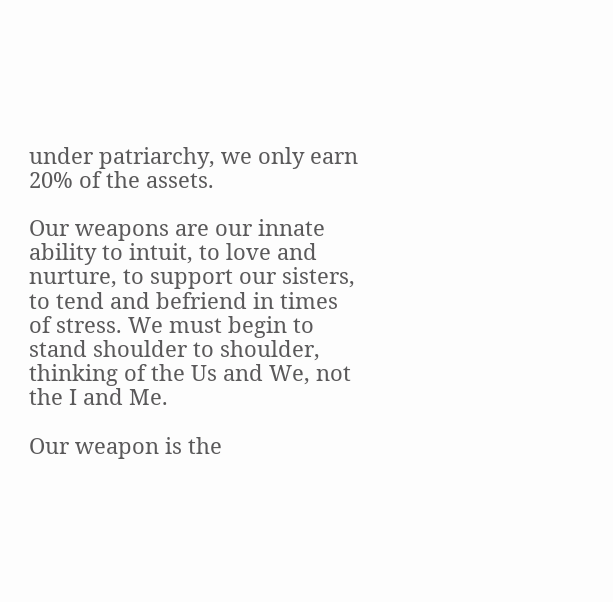under patriarchy, we only earn 20% of the assets.

Our weapons are our innate ability to intuit, to love and nurture, to support our sisters, to tend and befriend in times of stress. We must begin to stand shoulder to shoulder, thinking of the Us and We, not the I and Me.

Our weapon is the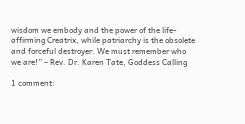wisdom we embody and the power of the life-affirming Creatrix, while patriarchy is the obsolete and forceful destroyer. We must remember who we are!” – Rev. Dr. Karen Tate, Goddess Calling

1 comment: